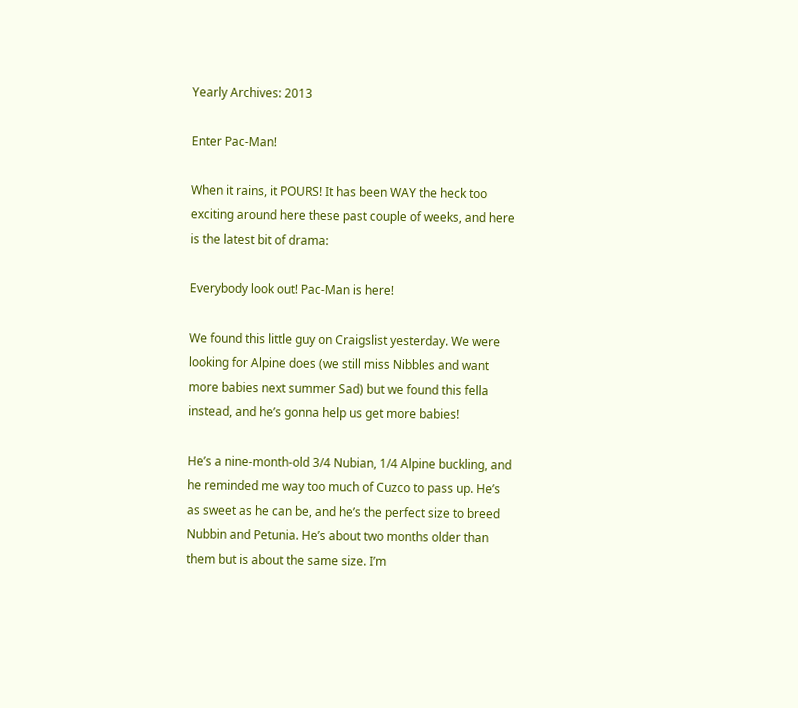Yearly Archives: 2013

Enter Pac-Man!

When it rains, it POURS! It has been WAY the heck too exciting around here these past couple of weeks, and here is the latest bit of drama:

Everybody look out! Pac-Man is here!

We found this little guy on Craigslist yesterday. We were looking for Alpine does (we still miss Nibbles and want more babies next summer Sad) but we found this fella instead, and he’s gonna help us get more babies!

He’s a nine-month-old 3/4 Nubian, 1/4 Alpine buckling, and he reminded me way too much of Cuzco to pass up. He’s as sweet as he can be, and he’s the perfect size to breed Nubbin and Petunia. He’s about two months older than them but is about the same size. I’m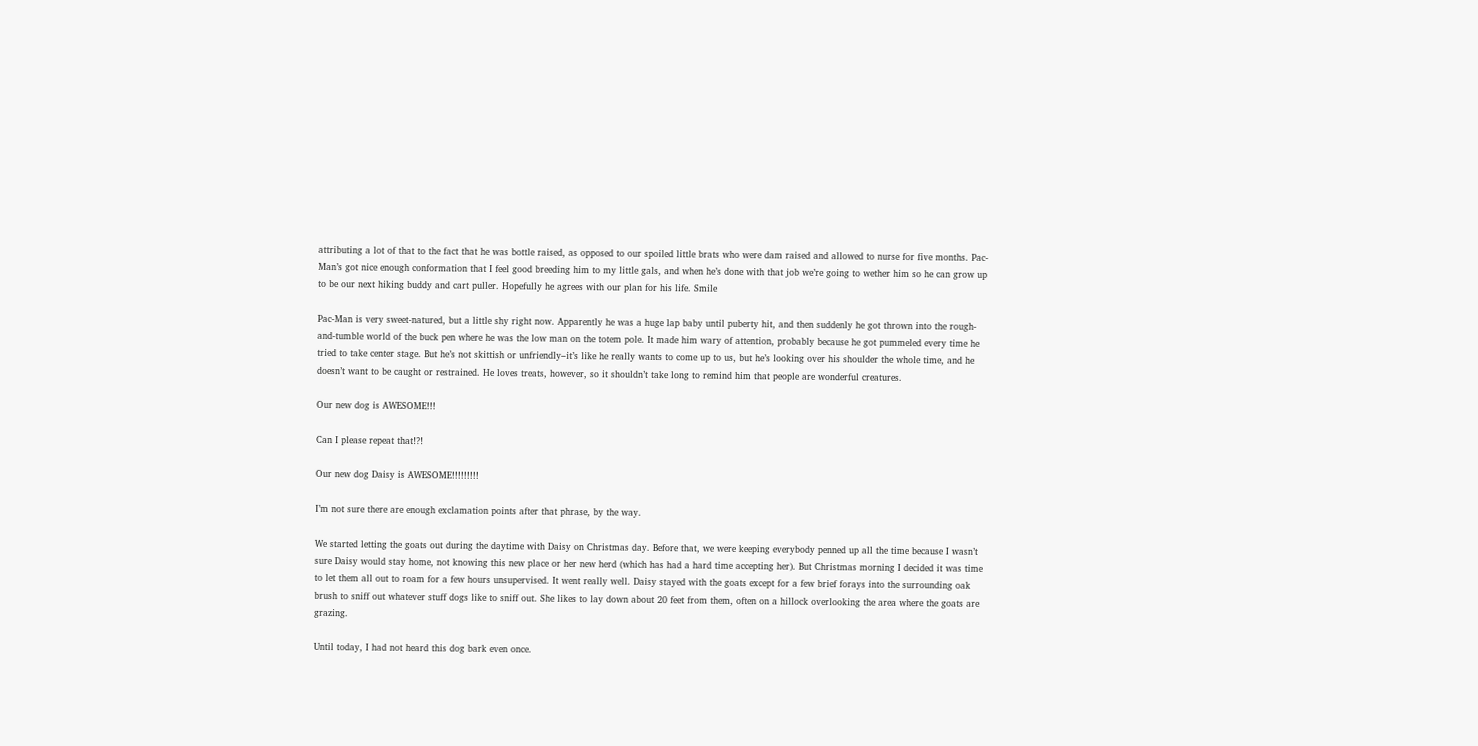attributing a lot of that to the fact that he was bottle raised, as opposed to our spoiled little brats who were dam raised and allowed to nurse for five months. Pac-Man’s got nice enough conformation that I feel good breeding him to my little gals, and when he’s done with that job we’re going to wether him so he can grow up to be our next hiking buddy and cart puller. Hopefully he agrees with our plan for his life. Smile

Pac-Man is very sweet-natured, but a little shy right now. Apparently he was a huge lap baby until puberty hit, and then suddenly he got thrown into the rough-and-tumble world of the buck pen where he was the low man on the totem pole. It made him wary of attention, probably because he got pummeled every time he tried to take center stage. But he’s not skittish or unfriendly–it’s like he really wants to come up to us, but he’s looking over his shoulder the whole time, and he doesn’t want to be caught or restrained. He loves treats, however, so it shouldn’t take long to remind him that people are wonderful creatures.

Our new dog is AWESOME!!!

Can I please repeat that!?!

Our new dog Daisy is AWESOME!!!!!!!!!

I’m not sure there are enough exclamation points after that phrase, by the way.

We started letting the goats out during the daytime with Daisy on Christmas day. Before that, we were keeping everybody penned up all the time because I wasn’t sure Daisy would stay home, not knowing this new place or her new herd (which has had a hard time accepting her). But Christmas morning I decided it was time to let them all out to roam for a few hours unsupervised. It went really well. Daisy stayed with the goats except for a few brief forays into the surrounding oak brush to sniff out whatever stuff dogs like to sniff out. She likes to lay down about 20 feet from them, often on a hillock overlooking the area where the goats are grazing.

Until today, I had not heard this dog bark even once.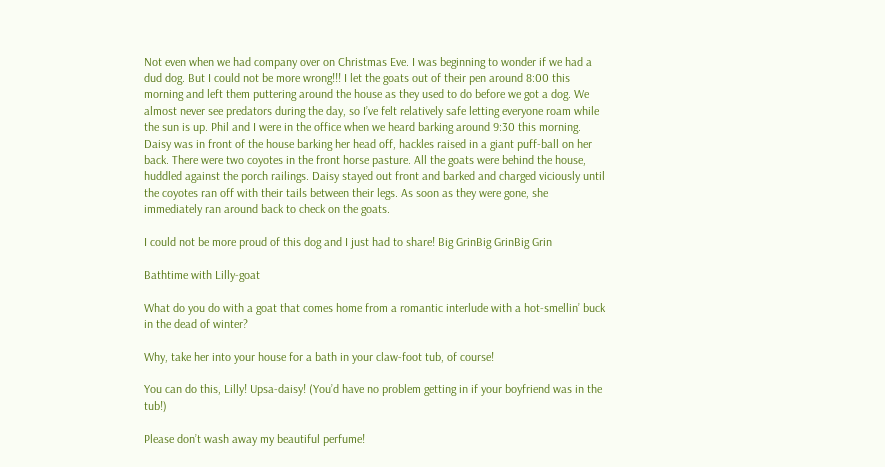Not even when we had company over on Christmas Eve. I was beginning to wonder if we had a dud dog. But I could not be more wrong!!! I let the goats out of their pen around 8:00 this morning and left them puttering around the house as they used to do before we got a dog. We almost never see predators during the day, so I’ve felt relatively safe letting everyone roam while the sun is up. Phil and I were in the office when we heard barking around 9:30 this morning. Daisy was in front of the house barking her head off, hackles raised in a giant puff-ball on her back. There were two coyotes in the front horse pasture. All the goats were behind the house, huddled against the porch railings. Daisy stayed out front and barked and charged viciously until the coyotes ran off with their tails between their legs. As soon as they were gone, she immediately ran around back to check on the goats.

I could not be more proud of this dog and I just had to share! Big GrinBig GrinBig Grin

Bathtime with Lilly-goat

What do you do with a goat that comes home from a romantic interlude with a hot-smellin’ buck in the dead of winter?

Why, take her into your house for a bath in your claw-foot tub, of course!

You can do this, Lilly! Upsa-daisy! (You’d have no problem getting in if your boyfriend was in the tub!)

Please don’t wash away my beautiful perfume!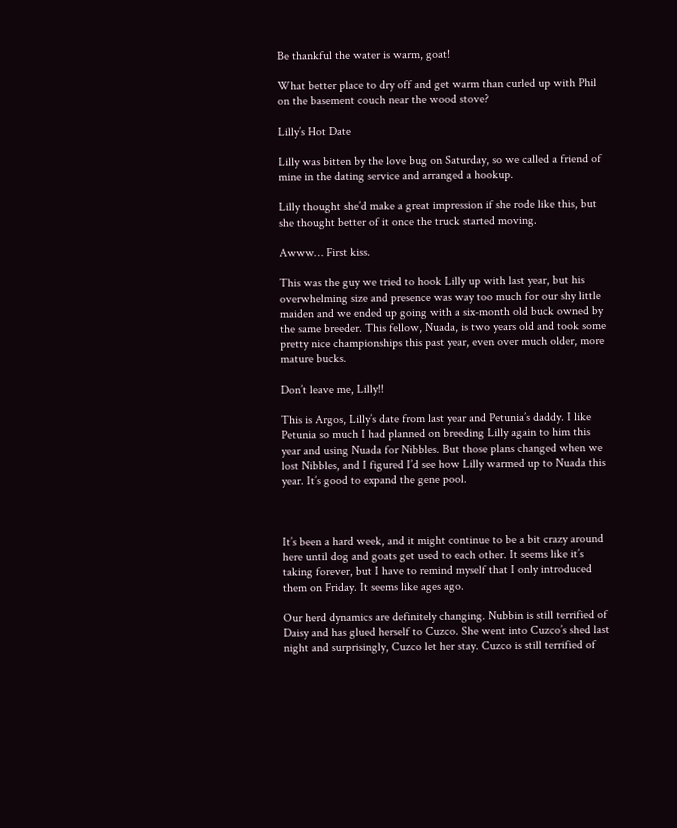Be thankful the water is warm, goat!

What better place to dry off and get warm than curled up with Phil on the basement couch near the wood stove?

Lilly’s Hot Date

Lilly was bitten by the love bug on Saturday, so we called a friend of mine in the dating service and arranged a hookup.

Lilly thought she’d make a great impression if she rode like this, but she thought better of it once the truck started moving.

Awww… First kiss.

This was the guy we tried to hook Lilly up with last year, but his overwhelming size and presence was way too much for our shy little maiden and we ended up going with a six-month old buck owned by the same breeder. This fellow, Nuada, is two years old and took some pretty nice championships this past year, even over much older, more mature bucks.

Don’t leave me, Lilly!!

This is Argos, Lilly’s date from last year and Petunia’s daddy. I like Petunia so much I had planned on breeding Lilly again to him this year and using Nuada for Nibbles. But those plans changed when we lost Nibbles, and I figured I’d see how Lilly warmed up to Nuada this year. It’s good to expand the gene pool.



It’s been a hard week, and it might continue to be a bit crazy around here until dog and goats get used to each other. It seems like it’s taking forever, but I have to remind myself that I only introduced them on Friday. It seems like ages ago.

Our herd dynamics are definitely changing. Nubbin is still terrified of Daisy and has glued herself to Cuzco. She went into Cuzco’s shed last night and surprisingly, Cuzco let her stay. Cuzco is still terrified of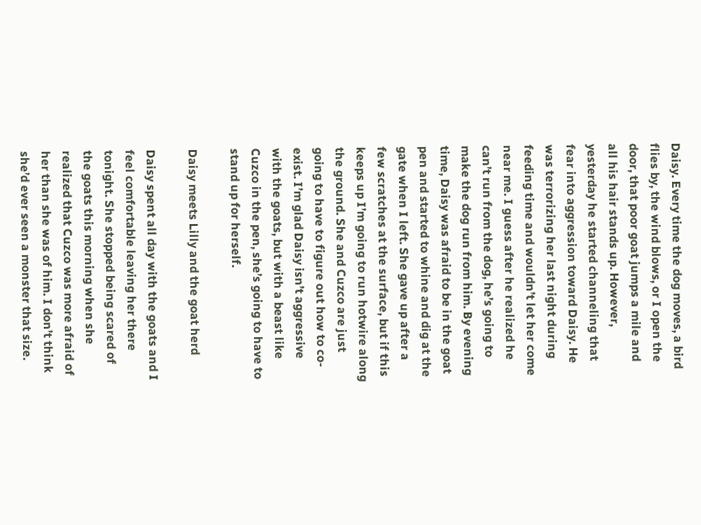Daisy. Every time the dog moves, a bird flies by, the wind blows, or I open the door, that poor goat jumps a mile and all his hair stands up. However, yesterday he started channeling that fear into aggression toward Daisy. He was terrorizing her last night during feeding time and wouldn’t let her come near me. I guess after he realized he can’t run from the dog, he’s going to make the dog run from him. By evening time, Daisy was afraid to be in the goat pen and started to whine and dig at the gate when I left. She gave up after a few scratches at the surface, but if this keeps up I’m going to run hotwire along the ground. She and Cuzco are just going to have to figure out how to co-exist. I’m glad Daisy isn’t aggressive with the goats, but with a beast like Cuzco in the pen, she’s going to have to stand up for herself.

Daisy meets Lilly and the goat herd

Daisy spent all day with the goats and I feel comfortable leaving her there tonight. She stopped being scared of the goats this morning when she realized that Cuzco was more afraid of her than she was of him. I don’t think she’d ever seen a monster that size.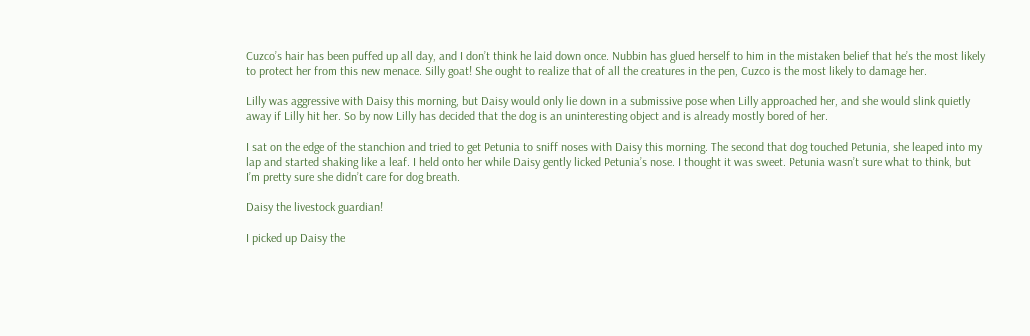Cuzco’s hair has been puffed up all day, and I don’t think he laid down once. Nubbin has glued herself to him in the mistaken belief that he’s the most likely to protect her from this new menace. Silly goat! She ought to realize that of all the creatures in the pen, Cuzco is the most likely to damage her.

Lilly was aggressive with Daisy this morning, but Daisy would only lie down in a submissive pose when Lilly approached her, and she would slink quietly away if Lilly hit her. So by now Lilly has decided that the dog is an uninteresting object and is already mostly bored of her.

I sat on the edge of the stanchion and tried to get Petunia to sniff noses with Daisy this morning. The second that dog touched Petunia, she leaped into my lap and started shaking like a leaf. I held onto her while Daisy gently licked Petunia’s nose. I thought it was sweet. Petunia wasn’t sure what to think, but I’m pretty sure she didn’t care for dog breath.

Daisy the livestock guardian!

I picked up Daisy the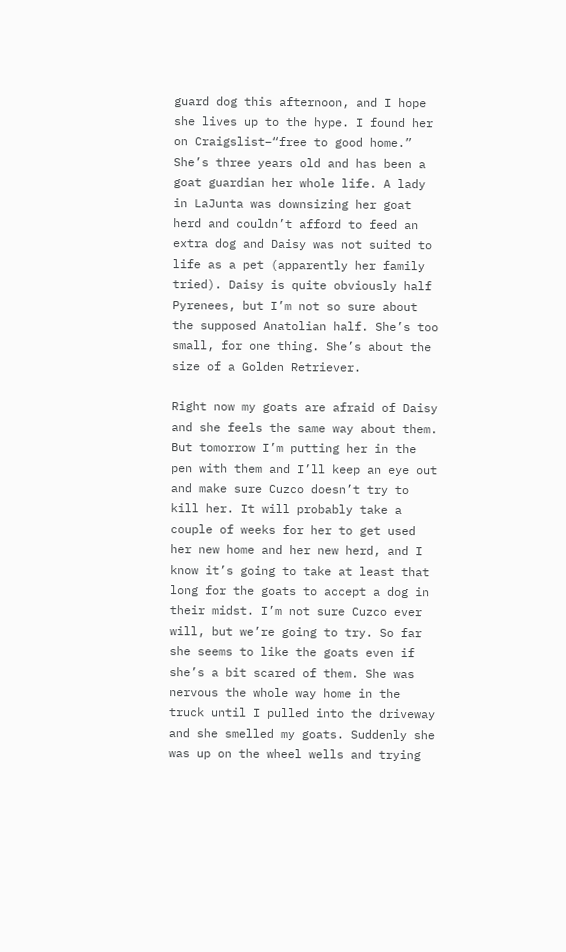guard dog this afternoon, and I hope she lives up to the hype. I found her on Craigslist–“free to good home.” She’s three years old and has been a goat guardian her whole life. A lady in LaJunta was downsizing her goat herd and couldn’t afford to feed an extra dog and Daisy was not suited to life as a pet (apparently her family tried). Daisy is quite obviously half Pyrenees, but I’m not so sure about the supposed Anatolian half. She’s too small, for one thing. She’s about the size of a Golden Retriever.

Right now my goats are afraid of Daisy and she feels the same way about them. But tomorrow I’m putting her in the pen with them and I’ll keep an eye out and make sure Cuzco doesn’t try to kill her. It will probably take a couple of weeks for her to get used her new home and her new herd, and I know it’s going to take at least that long for the goats to accept a dog in their midst. I’m not sure Cuzco ever will, but we’re going to try. So far she seems to like the goats even if she’s a bit scared of them. She was nervous the whole way home in the truck until I pulled into the driveway and she smelled my goats. Suddenly she was up on the wheel wells and trying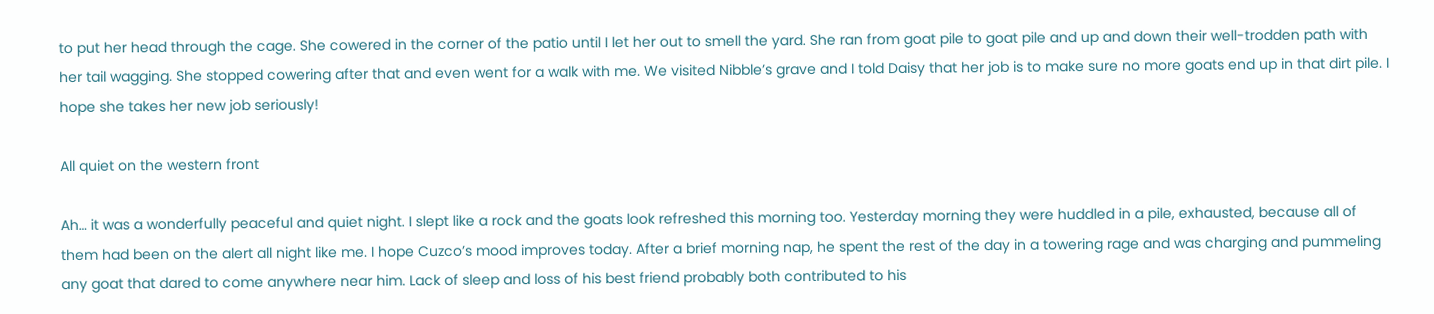to put her head through the cage. She cowered in the corner of the patio until I let her out to smell the yard. She ran from goat pile to goat pile and up and down their well-trodden path with her tail wagging. She stopped cowering after that and even went for a walk with me. We visited Nibble’s grave and I told Daisy that her job is to make sure no more goats end up in that dirt pile. I hope she takes her new job seriously!

All quiet on the western front

Ah… it was a wonderfully peaceful and quiet night. I slept like a rock and the goats look refreshed this morning too. Yesterday morning they were huddled in a pile, exhausted, because all of them had been on the alert all night like me. I hope Cuzco’s mood improves today. After a brief morning nap, he spent the rest of the day in a towering rage and was charging and pummeling any goat that dared to come anywhere near him. Lack of sleep and loss of his best friend probably both contributed to his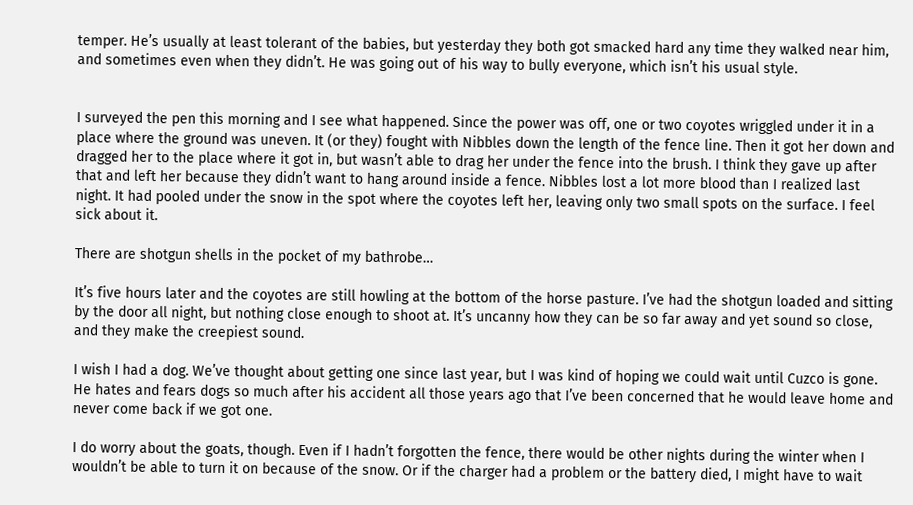temper. He’s usually at least tolerant of the babies, but yesterday they both got smacked hard any time they walked near him, and sometimes even when they didn’t. He was going out of his way to bully everyone, which isn’t his usual style.


I surveyed the pen this morning and I see what happened. Since the power was off, one or two coyotes wriggled under it in a place where the ground was uneven. It (or they) fought with Nibbles down the length of the fence line. Then it got her down and dragged her to the place where it got in, but wasn’t able to drag her under the fence into the brush. I think they gave up after that and left her because they didn’t want to hang around inside a fence. Nibbles lost a lot more blood than I realized last night. It had pooled under the snow in the spot where the coyotes left her, leaving only two small spots on the surface. I feel sick about it.

There are shotgun shells in the pocket of my bathrobe…

It’s five hours later and the coyotes are still howling at the bottom of the horse pasture. I’ve had the shotgun loaded and sitting by the door all night, but nothing close enough to shoot at. It’s uncanny how they can be so far away and yet sound so close, and they make the creepiest sound.

I wish I had a dog. We’ve thought about getting one since last year, but I was kind of hoping we could wait until Cuzco is gone. He hates and fears dogs so much after his accident all those years ago that I’ve been concerned that he would leave home and never come back if we got one.

I do worry about the goats, though. Even if I hadn’t forgotten the fence, there would be other nights during the winter when I wouldn’t be able to turn it on because of the snow. Or if the charger had a problem or the battery died, I might have to wait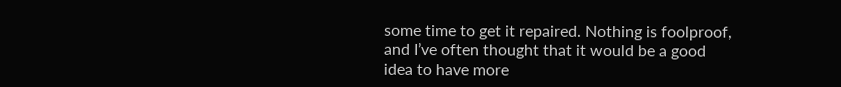some time to get it repaired. Nothing is foolproof, and I’ve often thought that it would be a good idea to have more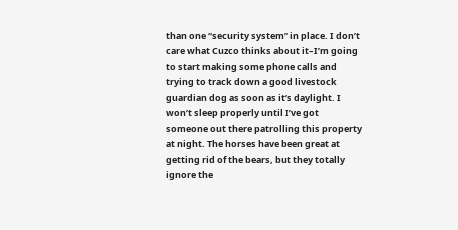than one “security system” in place. I don’t care what Cuzco thinks about it–I’m going to start making some phone calls and trying to track down a good livestock guardian dog as soon as it’s daylight. I won’t sleep properly until I’ve got someone out there patrolling this property at night. The horses have been great at getting rid of the bears, but they totally ignore the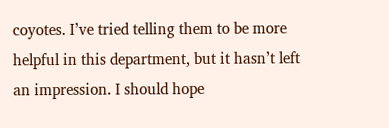coyotes. I’ve tried telling them to be more helpful in this department, but it hasn’t left an impression. I should hope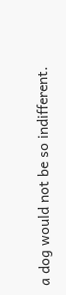a dog would not be so indifferent.